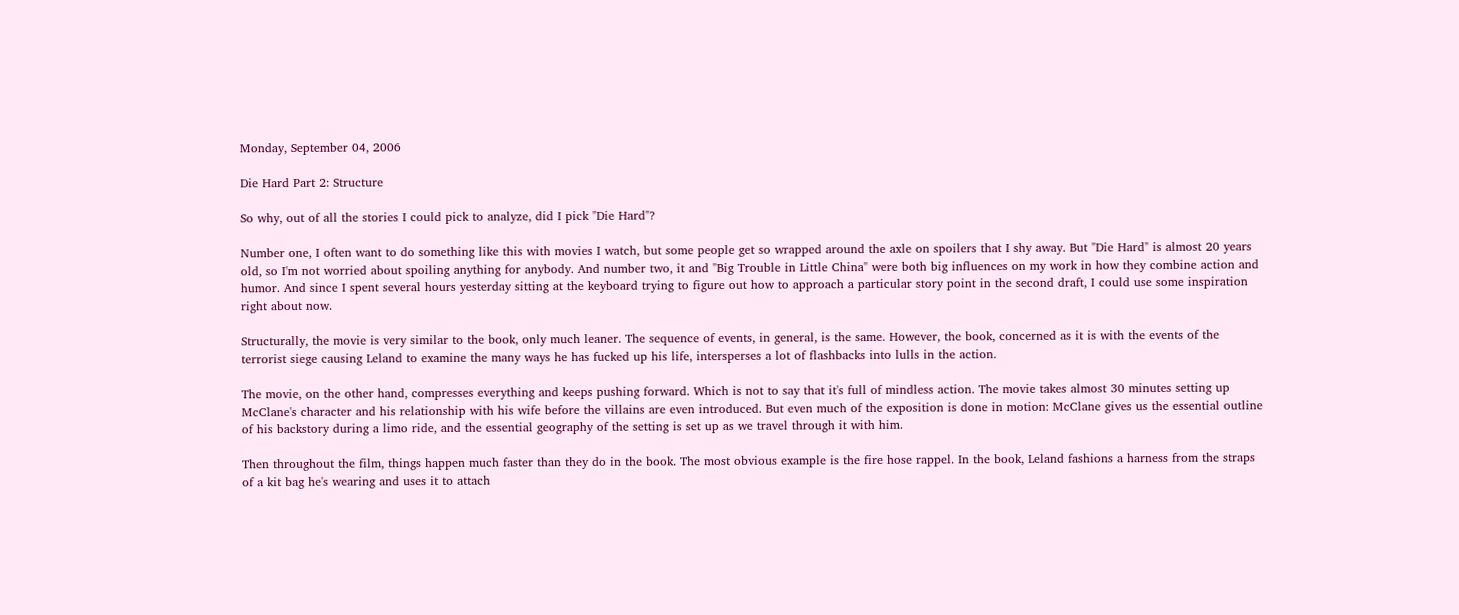Monday, September 04, 2006

Die Hard Part 2: Structure

So why, out of all the stories I could pick to analyze, did I pick "Die Hard"?

Number one, I often want to do something like this with movies I watch, but some people get so wrapped around the axle on spoilers that I shy away. But "Die Hard" is almost 20 years old, so I'm not worried about spoiling anything for anybody. And number two, it and "Big Trouble in Little China" were both big influences on my work in how they combine action and humor. And since I spent several hours yesterday sitting at the keyboard trying to figure out how to approach a particular story point in the second draft, I could use some inspiration right about now.

Structurally, the movie is very similar to the book, only much leaner. The sequence of events, in general, is the same. However, the book, concerned as it is with the events of the terrorist siege causing Leland to examine the many ways he has fucked up his life, intersperses a lot of flashbacks into lulls in the action.

The movie, on the other hand, compresses everything and keeps pushing forward. Which is not to say that it's full of mindless action. The movie takes almost 30 minutes setting up McClane's character and his relationship with his wife before the villains are even introduced. But even much of the exposition is done in motion: McClane gives us the essential outline of his backstory during a limo ride, and the essential geography of the setting is set up as we travel through it with him.

Then throughout the film, things happen much faster than they do in the book. The most obvious example is the fire hose rappel. In the book, Leland fashions a harness from the straps of a kit bag he's wearing and uses it to attach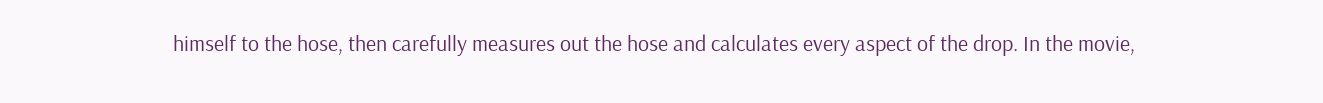himself to the hose, then carefully measures out the hose and calculates every aspect of the drop. In the movie,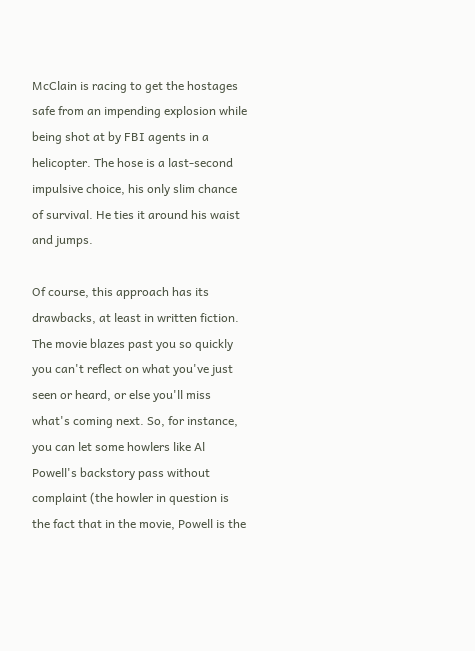McClain is racing to get the hostages safe from an impending explosion while being shot at by FBI agents in a helicopter. The hose is a last-second impulsive choice, his only slim chance of survival. He ties it around his waist and jumps.

Of course, this approach has its drawbacks, at least in written fiction. The movie blazes past you so quickly you can't reflect on what you've just seen or heard, or else you'll miss what's coming next. So, for instance, you can let some howlers like Al Powell's backstory pass without complaint (the howler in question is the fact that in the movie, Powell is the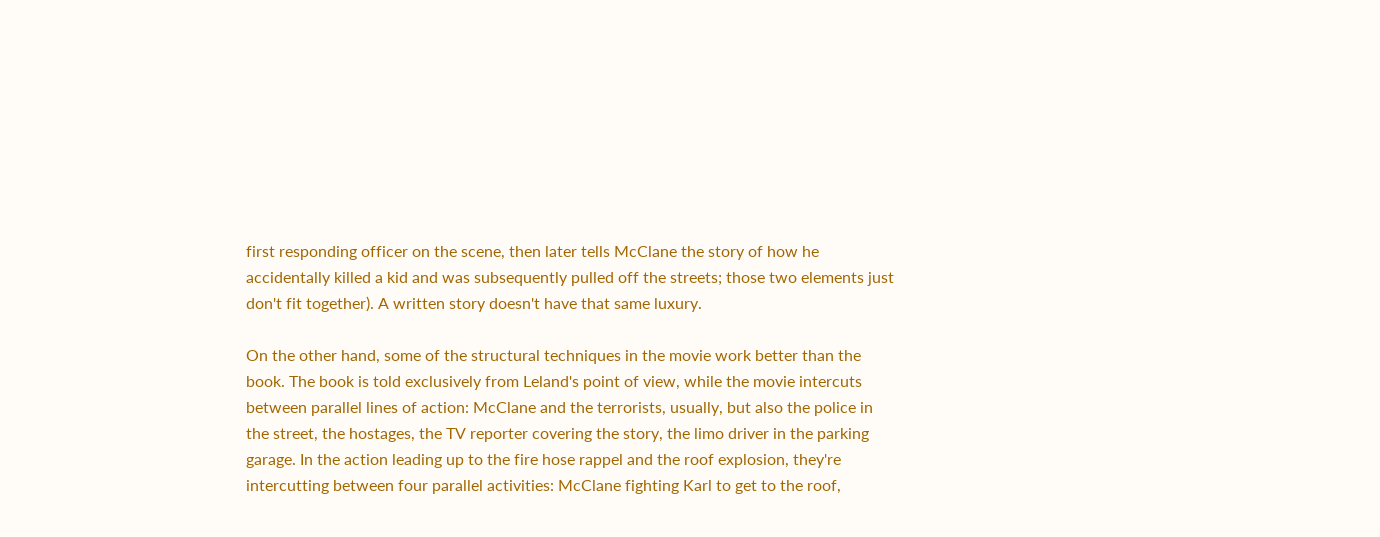first responding officer on the scene, then later tells McClane the story of how he accidentally killed a kid and was subsequently pulled off the streets; those two elements just don't fit together). A written story doesn't have that same luxury.

On the other hand, some of the structural techniques in the movie work better than the book. The book is told exclusively from Leland's point of view, while the movie intercuts between parallel lines of action: McClane and the terrorists, usually, but also the police in the street, the hostages, the TV reporter covering the story, the limo driver in the parking garage. In the action leading up to the fire hose rappel and the roof explosion, they're intercutting between four parallel activities: McClane fighting Karl to get to the roof,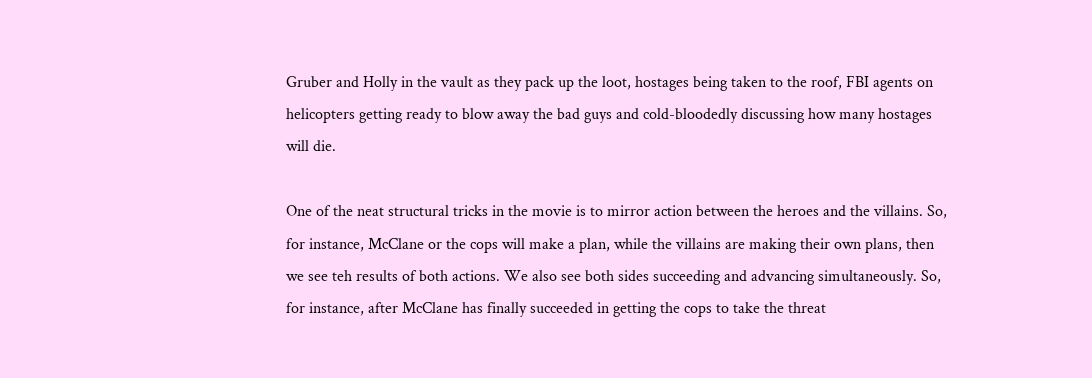Gruber and Holly in the vault as they pack up the loot, hostages being taken to the roof, FBI agents on helicopters getting ready to blow away the bad guys and cold-bloodedly discussing how many hostages will die.

One of the neat structural tricks in the movie is to mirror action between the heroes and the villains. So, for instance, McClane or the cops will make a plan, while the villains are making their own plans, then we see teh results of both actions. We also see both sides succeeding and advancing simultaneously. So, for instance, after McClane has finally succeeded in getting the cops to take the threat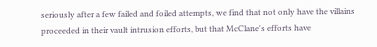seriously after a few failed and foiled attempts, we find that not only have the villains proceeded in their vault intrusion efforts, but that McClane's efforts have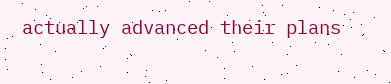actually advanced their plans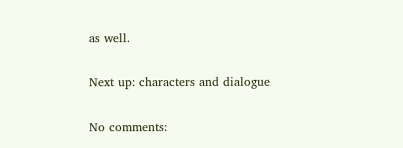as well.

Next up: characters and dialogue

No comments: